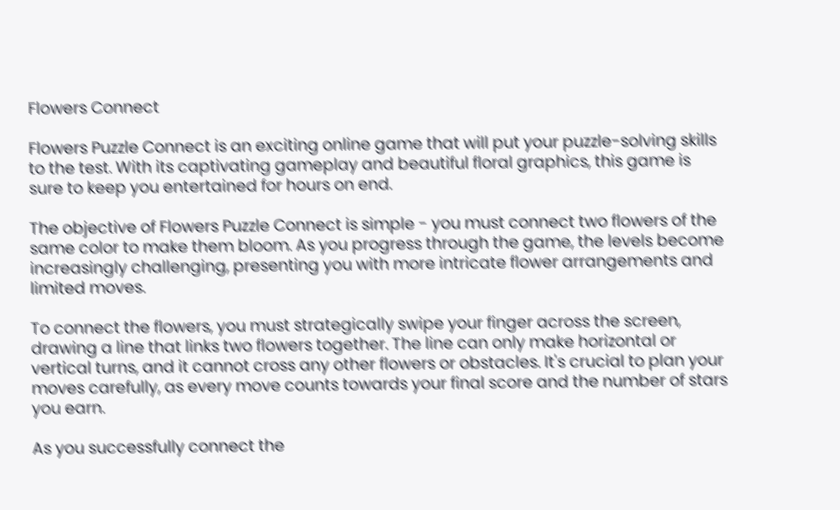Flowers Connect

Flowers Puzzle Connect is an exciting online game that will put your puzzle-solving skills to the test. With its captivating gameplay and beautiful floral graphics, this game is sure to keep you entertained for hours on end.

The objective of Flowers Puzzle Connect is simple - you must connect two flowers of the same color to make them bloom. As you progress through the game, the levels become increasingly challenging, presenting you with more intricate flower arrangements and limited moves.

To connect the flowers, you must strategically swipe your finger across the screen, drawing a line that links two flowers together. The line can only make horizontal or vertical turns, and it cannot cross any other flowers or obstacles. It's crucial to plan your moves carefully, as every move counts towards your final score and the number of stars you earn.

As you successfully connect the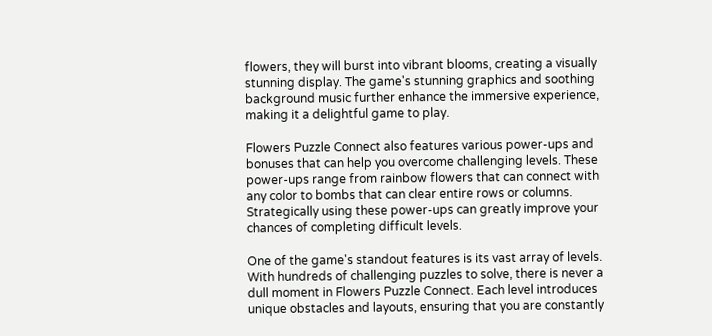flowers, they will burst into vibrant blooms, creating a visually stunning display. The game's stunning graphics and soothing background music further enhance the immersive experience, making it a delightful game to play.

Flowers Puzzle Connect also features various power-ups and bonuses that can help you overcome challenging levels. These power-ups range from rainbow flowers that can connect with any color to bombs that can clear entire rows or columns. Strategically using these power-ups can greatly improve your chances of completing difficult levels.

One of the game's standout features is its vast array of levels. With hundreds of challenging puzzles to solve, there is never a dull moment in Flowers Puzzle Connect. Each level introduces unique obstacles and layouts, ensuring that you are constantly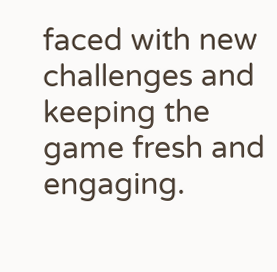faced with new challenges and keeping the game fresh and engaging.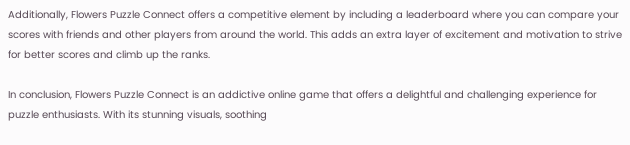Additionally, Flowers Puzzle Connect offers a competitive element by including a leaderboard where you can compare your scores with friends and other players from around the world. This adds an extra layer of excitement and motivation to strive for better scores and climb up the ranks.

In conclusion, Flowers Puzzle Connect is an addictive online game that offers a delightful and challenging experience for puzzle enthusiasts. With its stunning visuals, soothing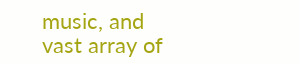music, and vast array of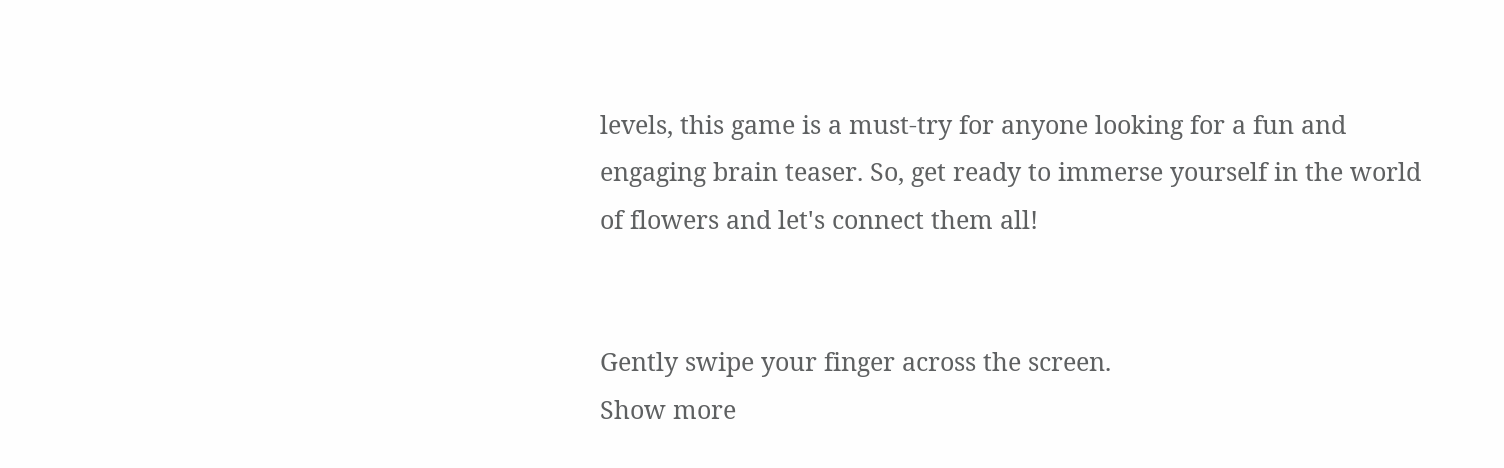levels, this game is a must-try for anyone looking for a fun and engaging brain teaser. So, get ready to immerse yourself in the world of flowers and let's connect them all!


Gently swipe your finger across the screen.
Show more